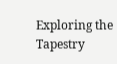Exploring the Tapestry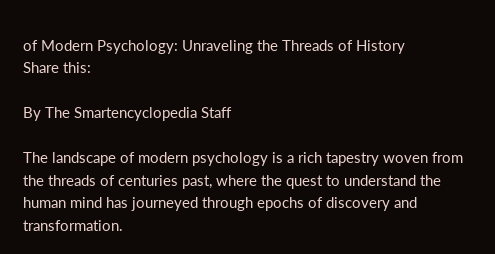of Modern Psychology: Unraveling the Threads of History
Share this:

By The Smartencyclopedia Staff

The landscape of modern psychology is a rich tapestry woven from the threads of centuries past, where the quest to understand the human mind has journeyed through epochs of discovery and transformation.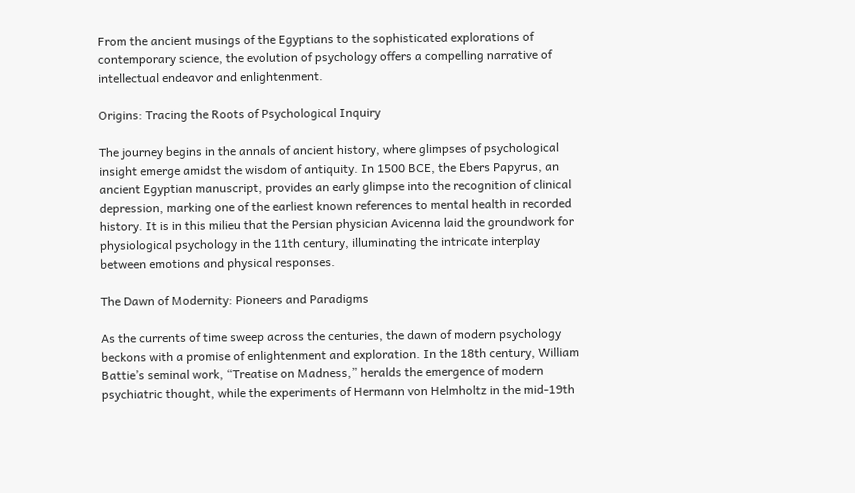From the ancient musings of the Egyptians to the sophisticated explorations of contemporary science, the evolution of psychology offers a compelling narrative of intellectual endeavor and enlightenment.

Origins: Tracing the Roots of Psychological Inquiry

The journey begins in the annals of ancient history, where glimpses of psychological insight emerge amidst the wisdom of antiquity. In 1500 BCE, the Ebers Papyrus, an ancient Egyptian manuscript, provides an early glimpse into the recognition of clinical depression, marking one of the earliest known references to mental health in recorded history. It is in this milieu that the Persian physician Avicenna laid the groundwork for physiological psychology in the 11th century, illuminating the intricate interplay between emotions and physical responses.

The Dawn of Modernity: Pioneers and Paradigms

As the currents of time sweep across the centuries, the dawn of modern psychology beckons with a promise of enlightenment and exploration. In the 18th century, William Battie’s seminal work, “Treatise on Madness,” heralds the emergence of modern psychiatric thought, while the experiments of Hermann von Helmholtz in the mid-19th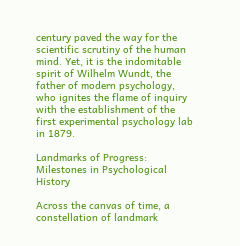century paved the way for the scientific scrutiny of the human mind. Yet, it is the indomitable spirit of Wilhelm Wundt, the father of modern psychology, who ignites the flame of inquiry with the establishment of the first experimental psychology lab in 1879.

Landmarks of Progress: Milestones in Psychological History

Across the canvas of time, a constellation of landmark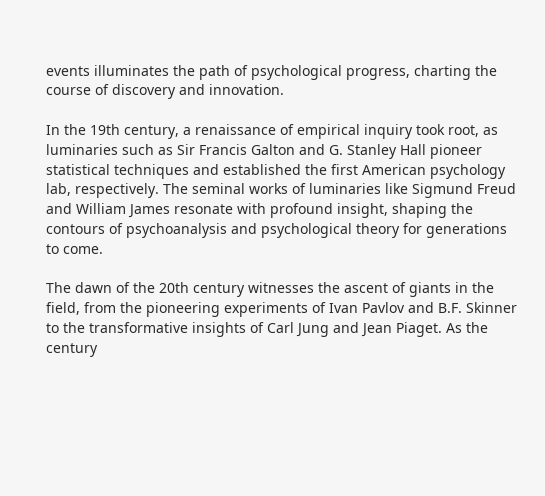events illuminates the path of psychological progress, charting the course of discovery and innovation.

In the 19th century, a renaissance of empirical inquiry took root, as luminaries such as Sir Francis Galton and G. Stanley Hall pioneer statistical techniques and established the first American psychology lab, respectively. The seminal works of luminaries like Sigmund Freud and William James resonate with profound insight, shaping the contours of psychoanalysis and psychological theory for generations to come.

The dawn of the 20th century witnesses the ascent of giants in the field, from the pioneering experiments of Ivan Pavlov and B.F. Skinner to the transformative insights of Carl Jung and Jean Piaget. As the century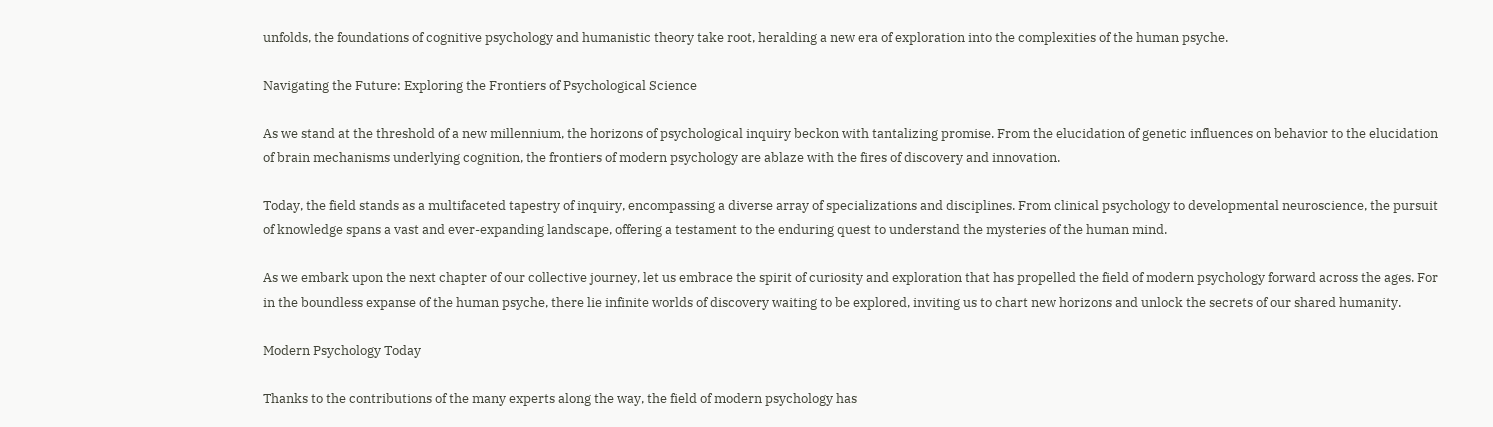unfolds, the foundations of cognitive psychology and humanistic theory take root, heralding a new era of exploration into the complexities of the human psyche.

Navigating the Future: Exploring the Frontiers of Psychological Science

As we stand at the threshold of a new millennium, the horizons of psychological inquiry beckon with tantalizing promise. From the elucidation of genetic influences on behavior to the elucidation of brain mechanisms underlying cognition, the frontiers of modern psychology are ablaze with the fires of discovery and innovation.

Today, the field stands as a multifaceted tapestry of inquiry, encompassing a diverse array of specializations and disciplines. From clinical psychology to developmental neuroscience, the pursuit of knowledge spans a vast and ever-expanding landscape, offering a testament to the enduring quest to understand the mysteries of the human mind.

As we embark upon the next chapter of our collective journey, let us embrace the spirit of curiosity and exploration that has propelled the field of modern psychology forward across the ages. For in the boundless expanse of the human psyche, there lie infinite worlds of discovery waiting to be explored, inviting us to chart new horizons and unlock the secrets of our shared humanity.

Modern Psychology Today

Thanks to the contributions of the many experts along the way, the field of modern psychology has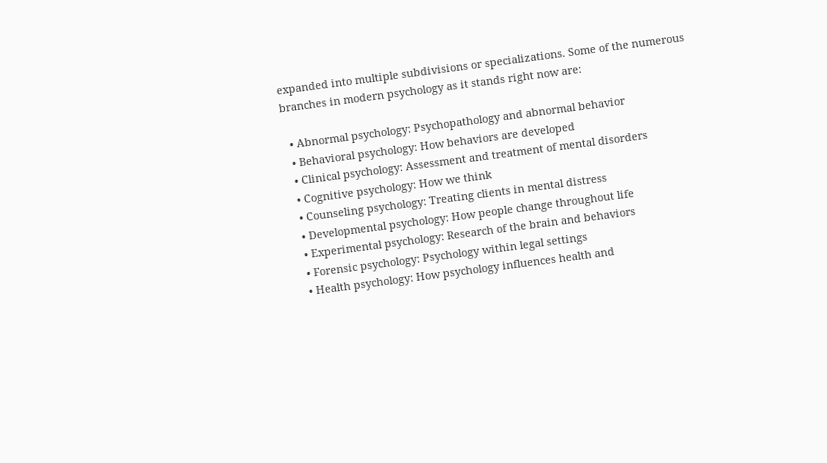expanded into multiple subdivisions or specializations. Some of the numerous branches in modern psychology as it stands right now are:

  • Abnormal psychology: Psychopathology and abnormal behavior
  • Behavioral psychology: How behaviors are developed
  • Clinical psychology: Assessment and treatment of mental disorders
  • Cognitive psychology: How we think
  • Counseling psychology: Treating clients in mental distress
  • Developmental psychology: How people change throughout life
  • Experimental psychology: Research of the brain and behaviors
  • Forensic psychology: Psychology within legal settings
  • Health psychology: How psychology influences health and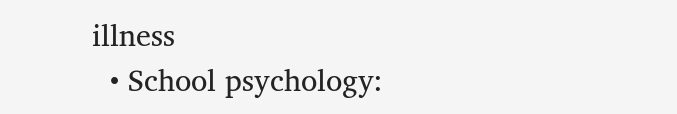illness
  • School psychology: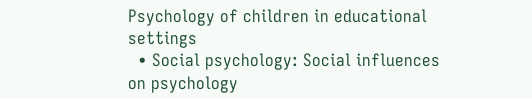Psychology of children in educational settings
  • Social psychology: Social influences on psychology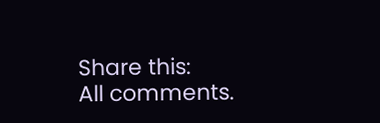Share this:
All comments.